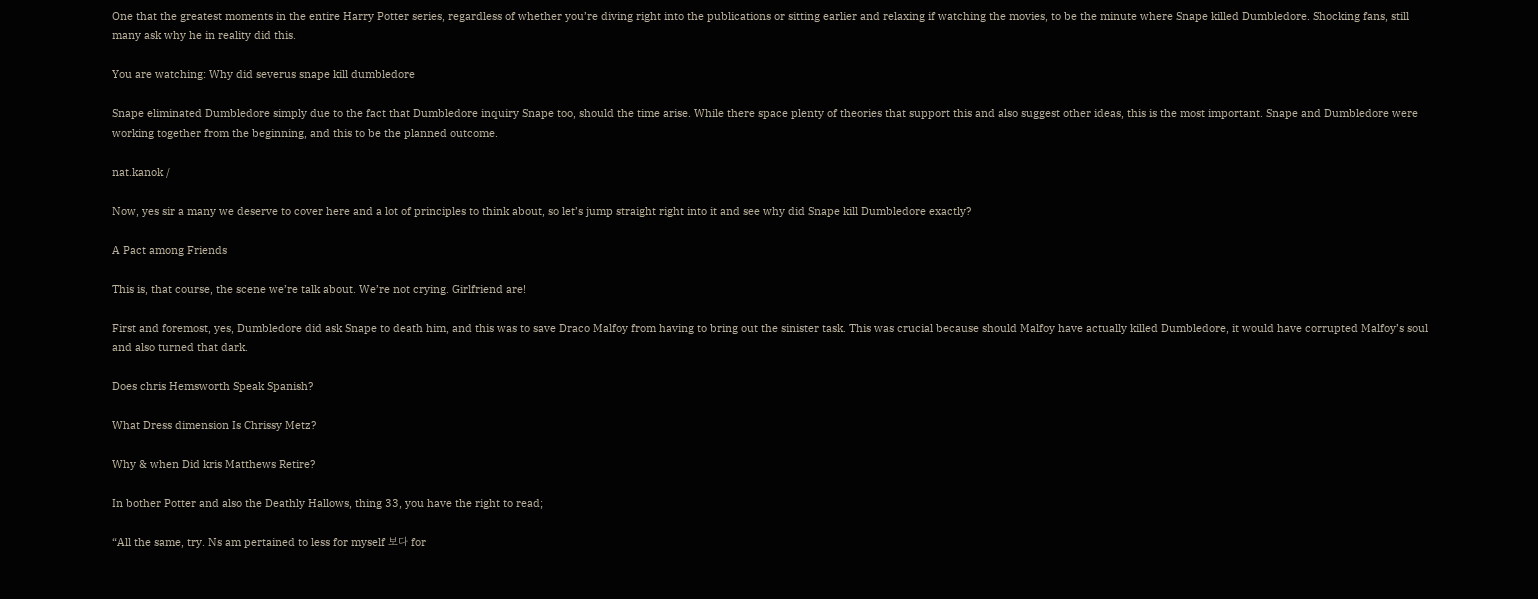One that the greatest moments in the entire Harry Potter series, regardless of whether you’re diving right into the publications or sitting earlier and relaxing if watching the movies, to be the minute where Snape killed Dumbledore. Shocking fans, still many ask why he in reality did this.

You are watching: Why did severus snape kill dumbledore

Snape eliminated Dumbledore simply due to the fact that Dumbledore inquiry Snape too, should the time arise. While there space plenty of theories that support this and also suggest other ideas, this is the most important. Snape and Dumbledore were working together from the beginning, and this to be the planned outcome.

nat.kanok /

Now, yes sir a many we deserve to cover here and a lot of principles to think about, so let’s jump straight right into it and see why did Snape kill Dumbledore exactly?

A Pact among Friends

This is, that course, the scene we’re talk about. We’re not crying. Girlfriend are!

First and foremost, yes, Dumbledore did ask Snape to death him, and this was to save Draco Malfoy from having to bring out the sinister task. This was crucial because should Malfoy have actually killed Dumbledore, it would have corrupted Malfoy’s soul and also turned that dark.

Does chris Hemsworth Speak Spanish?

What Dress dimension Is Chrissy Metz?

Why & when Did kris Matthews Retire?

In bother Potter and also the Deathly Hallows, thing 33, you have the right to read;

“All the same, try. Ns am pertained to less for myself 보다 for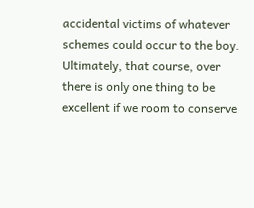accidental victims of whatever schemes could occur to the boy. Ultimately, that course, over there is only one thing to be excellent if we room to conserve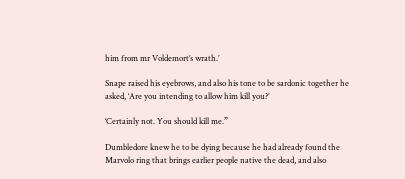him from mr Voldemort’s wrath.’

Snape raised his eyebrows, and also his tone to be sardonic together he asked, ‘Are you intending to allow him kill you?’

‘Certainly not. You should kill me.”

Dumbledore knew he to be dying because he had already found the Marvolo ring that brings earlier people native the dead, and also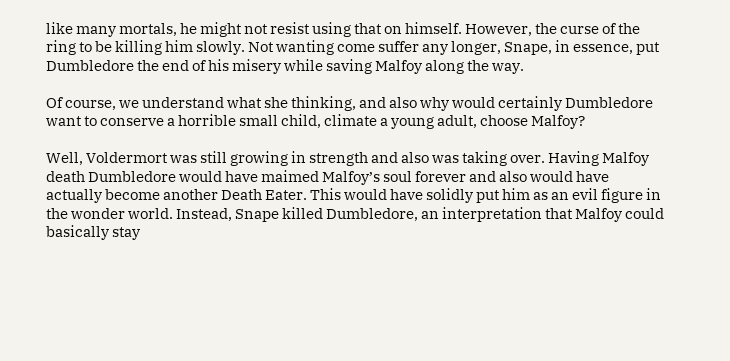like many mortals, he might not resist using that on himself. However, the curse of the ring to be killing him slowly. Not wanting come suffer any longer, Snape, in essence, put Dumbledore the end of his misery while saving Malfoy along the way.

Of course, we understand what she thinking, and also why would certainly Dumbledore want to conserve a horrible small child, climate a young adult, choose Malfoy?

Well, Voldermort was still growing in strength and also was taking over. Having Malfoy death Dumbledore would have maimed Malfoy’s soul forever and also would have actually become another Death Eater. This would have solidly put him as an evil figure in the wonder world. Instead, Snape killed Dumbledore, an interpretation that Malfoy could basically stay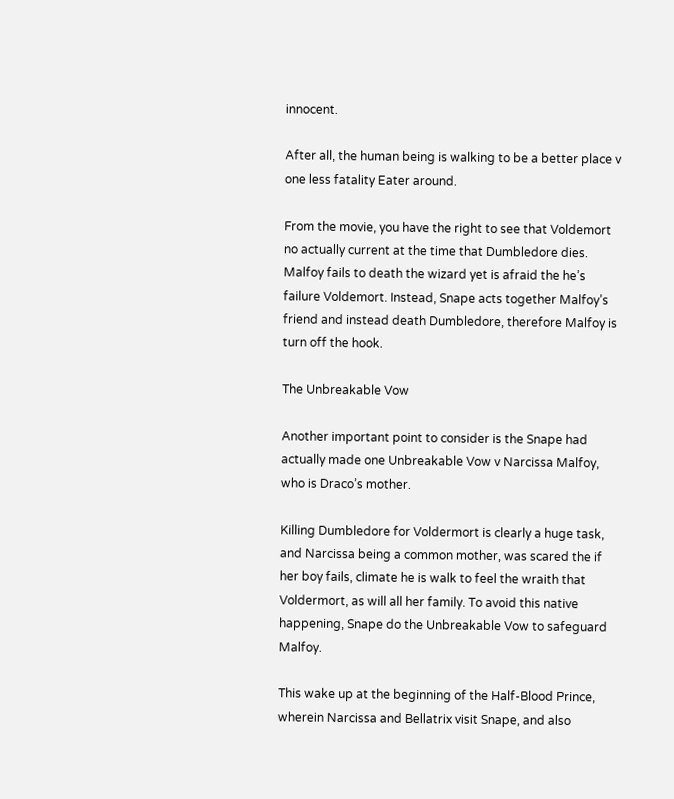innocent.

After all, the human being is walking to be a better place v one less fatality Eater around.

From the movie, you have the right to see that Voldemort no actually current at the time that Dumbledore dies. Malfoy fails to death the wizard yet is afraid the he’s failure Voldemort. Instead, Snape acts together Malfoy’s friend and instead death Dumbledore, therefore Malfoy is turn off the hook.

The Unbreakable Vow

Another important point to consider is the Snape had actually made one Unbreakable Vow v Narcissa Malfoy, who is Draco’s mother.

Killing Dumbledore for Voldermort is clearly a huge task, and Narcissa being a common mother, was scared the if her boy fails, climate he is walk to feel the wraith that Voldermort, as will all her family. To avoid this native happening, Snape do the Unbreakable Vow to safeguard Malfoy.

This wake up at the beginning of the Half-Blood Prince, wherein Narcissa and Bellatrix visit Snape, and also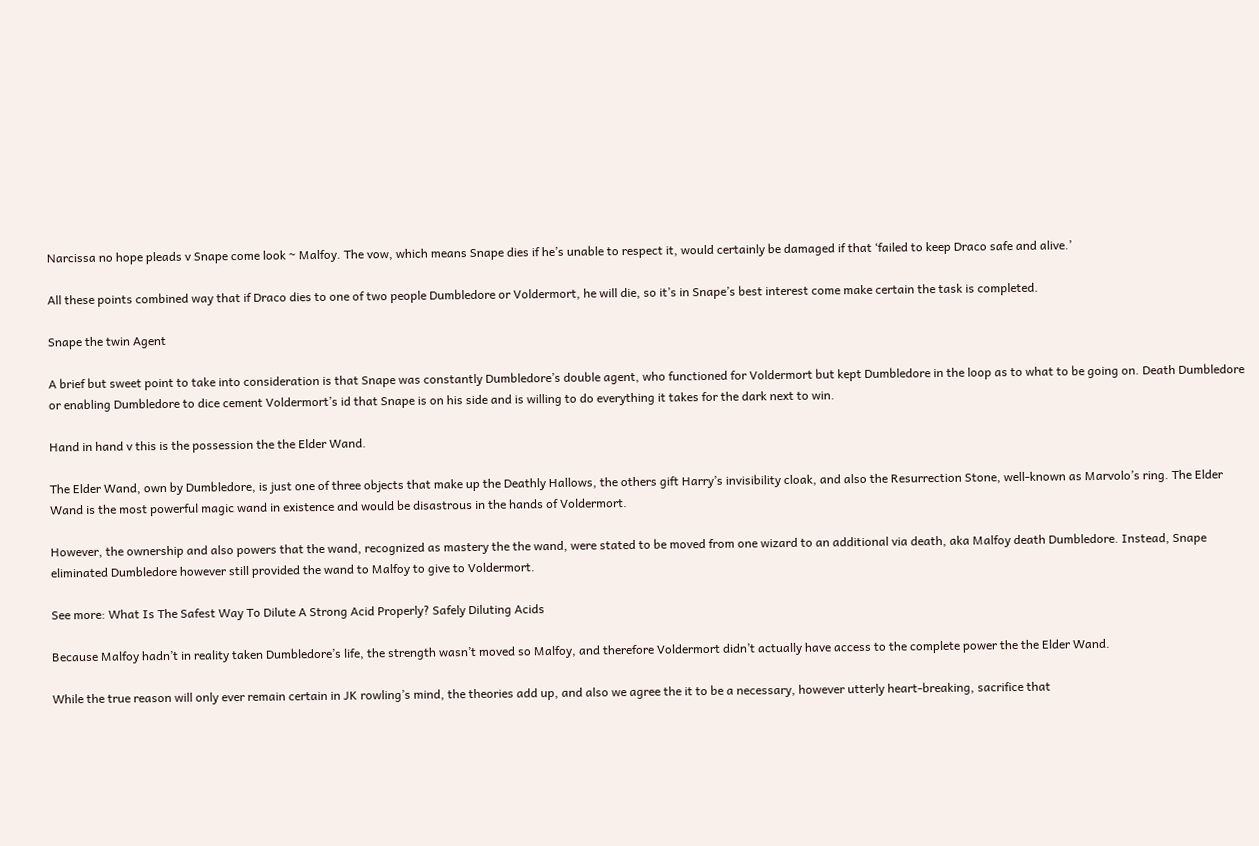Narcissa no hope pleads v Snape come look ~ Malfoy. The vow, which means Snape dies if he’s unable to respect it, would certainly be damaged if that ‘failed to keep Draco safe and alive.’

All these points combined way that if Draco dies to one of two people Dumbledore or Voldermort, he will die, so it’s in Snape’s best interest come make certain the task is completed.

Snape the twin Agent

A brief but sweet point to take into consideration is that Snape was constantly Dumbledore’s double agent, who functioned for Voldermort but kept Dumbledore in the loop as to what to be going on. Death Dumbledore or enabling Dumbledore to dice cement Voldermort’s id that Snape is on his side and is willing to do everything it takes for the dark next to win.

Hand in hand v this is the possession the the Elder Wand.

The Elder Wand, own by Dumbledore, is just one of three objects that make up the Deathly Hallows, the others gift Harry’s invisibility cloak, and also the Resurrection Stone, well-known as Marvolo’s ring. The Elder Wand is the most powerful magic wand in existence and would be disastrous in the hands of Voldermort.

However, the ownership and also powers that the wand, recognized as mastery the the wand, were stated to be moved from one wizard to an additional via death, aka Malfoy death Dumbledore. Instead, Snape eliminated Dumbledore however still provided the wand to Malfoy to give to Voldermort.

See more: What Is The Safest Way To Dilute A Strong Acid Properly? Safely Diluting Acids

Because Malfoy hadn’t in reality taken Dumbledore’s life, the strength wasn’t moved so Malfoy, and therefore Voldermort didn’t actually have access to the complete power the the Elder Wand.

While the true reason will only ever remain certain in JK rowling’s mind, the theories add up, and also we agree the it to be a necessary, however utterly heart-breaking, sacrifice that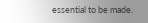essential to be made.